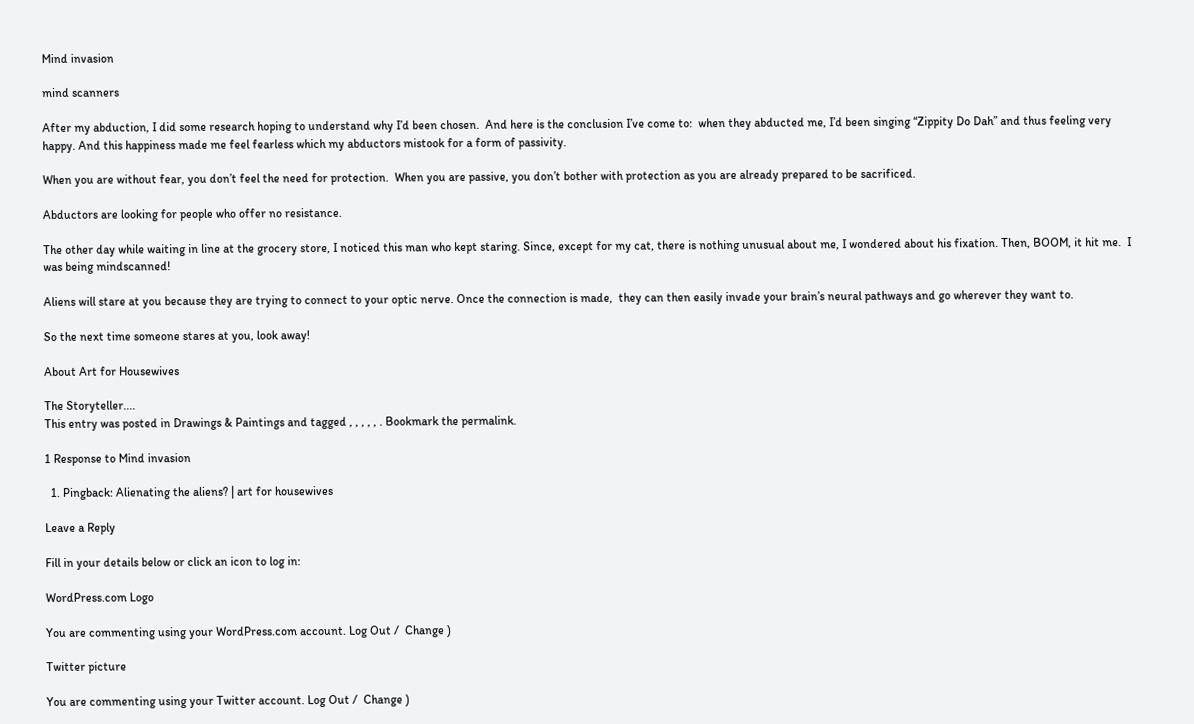Mind invasion

mind scanners

After my abduction, I did some research hoping to understand why I’d been chosen.  And here is the conclusion I’ve come to:  when they abducted me, I’d been singing “Zippity Do Dah” and thus feeling very happy. And this happiness made me feel fearless which my abductors mistook for a form of passivity.

When you are without fear, you don’t feel the need for protection.  When you are passive, you don’t bother with protection as you are already prepared to be sacrificed.

Abductors are looking for people who offer no resistance.

The other day while waiting in line at the grocery store, I noticed this man who kept staring. Since, except for my cat, there is nothing unusual about me, I wondered about his fixation. Then, BOOM, it hit me.  I was being mindscanned!

Aliens will stare at you because they are trying to connect to your optic nerve. Once the connection is made,  they can then easily invade your brain’s neural pathways and go wherever they want to.

So the next time someone stares at you, look away!

About Art for Housewives

The Storyteller....
This entry was posted in Drawings & Paintings and tagged , , , , , . Bookmark the permalink.

1 Response to Mind invasion

  1. Pingback: Alienating the aliens? | art for housewives

Leave a Reply

Fill in your details below or click an icon to log in:

WordPress.com Logo

You are commenting using your WordPress.com account. Log Out /  Change )

Twitter picture

You are commenting using your Twitter account. Log Out /  Change )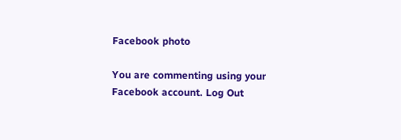Facebook photo

You are commenting using your Facebook account. Log Out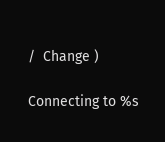/  Change )

Connecting to %s